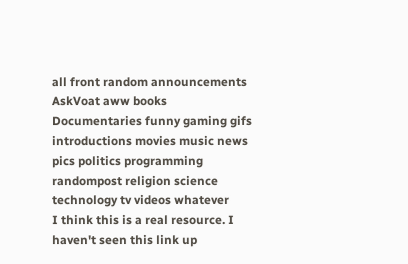all front random announcements AskVoat aww books Documentaries funny gaming gifs introductions movies music news pics politics programming randompost religion science technology tv videos whatever
I think this is a real resource. I haven't seen this link up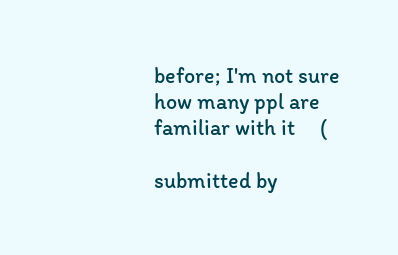before; I'm not sure how many ppl are familiar with it     (

submitted by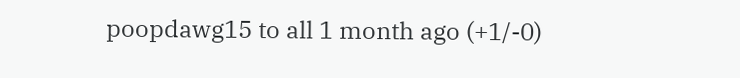poopdawg15 to all 1 month ago (+1/-0)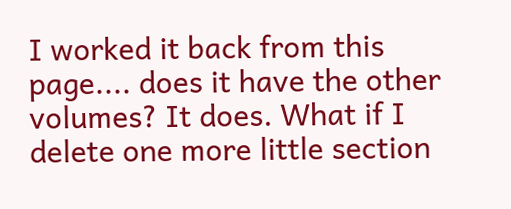I worked it back from this page.... does it have the other volumes? It does. What if I delete one more little section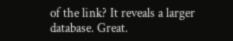of the link? It reveals a larger database. Great.